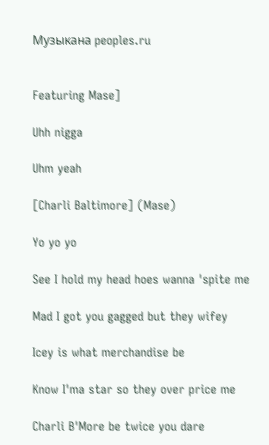Музыкана peoples.ru


Featuring Mase]

Uhh nigga

Uhm yeah

[Charli Baltimore] (Mase)

Yo yo yo

See I hold my head hoes wanna 'spite me

Mad I got you gagged but they wifey

Icey is what merchandise be

Know I'ma star so they over price me

Charli B'More be twice you dare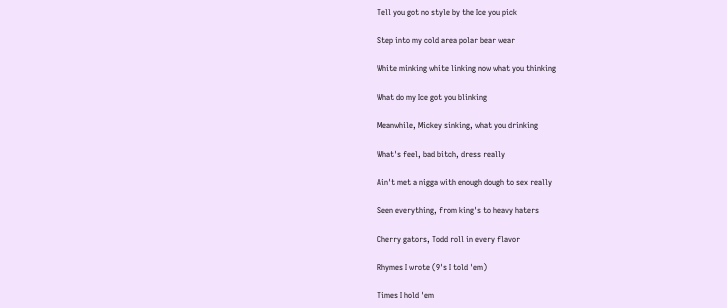Tell you got no style by the Ice you pick

Step into my cold area polar bear wear

White minking white linking now what you thinking

What do my Ice got you blinking

Meanwhile, Mickey sinking, what you drinking

What's feel, bad bitch, dress really

Ain't met a nigga with enough dough to sex really

Seen everything, from king's to heavy haters

Cherry gators, Todd roll in every flavor

Rhymes I wrote (9's I told 'em)

Times I hold 'em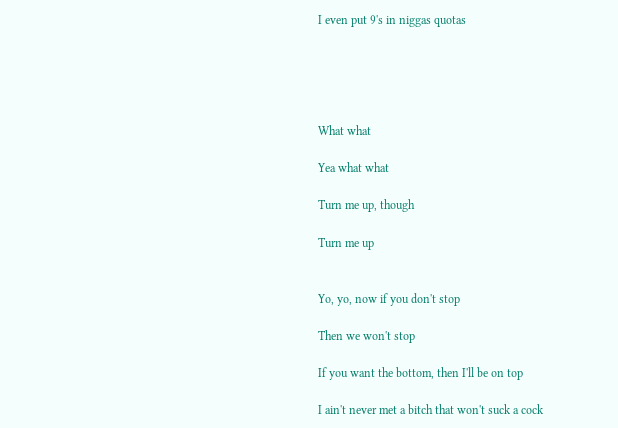I even put 9's in niggas quotas





What what

Yea what what

Turn me up, though

Turn me up


Yo, yo, now if you don't stop

Then we won't stop

If you want the bottom, then I'll be on top

I ain't never met a bitch that won't suck a cock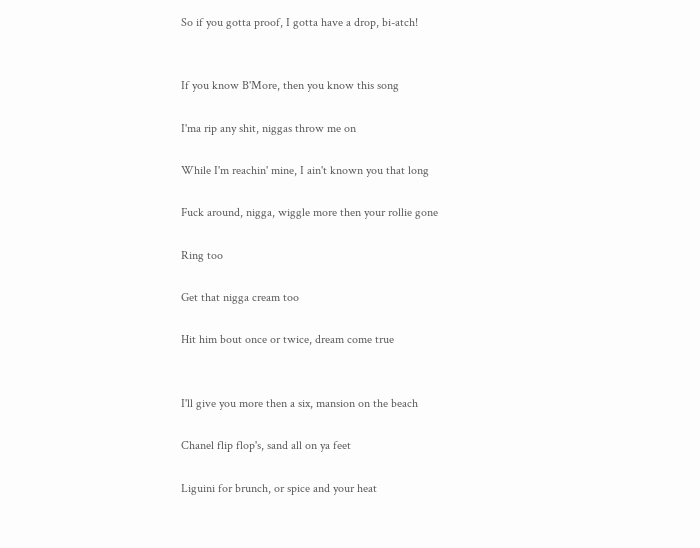So if you gotta proof, I gotta have a drop, bi-atch!


If you know B'More, then you know this song

I'ma rip any shit, niggas throw me on

While I'm reachin' mine, I ain't known you that long

Fuck around, nigga, wiggle more then your rollie gone

Ring too

Get that nigga cream too

Hit him bout once or twice, dream come true


I'll give you more then a six, mansion on the beach

Chanel flip flop's, sand all on ya feet

Liguini for brunch, or spice and your heat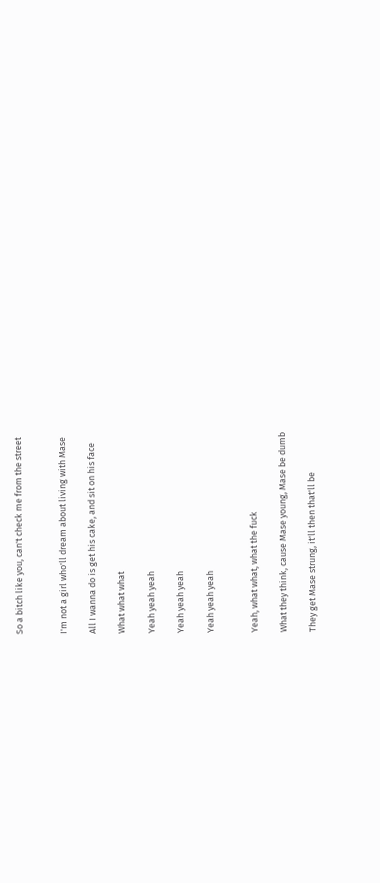So a bitch like you, can't check me from the street


I'm not a girl who'll dream about living with Mase

All I wanna do is get his cake, and sit on his face

What what what

Yeah yeah yeah

Yeah yeah yeah

Yeah yeah yeah


Yeah, what what, what the fuck

What they think, cause Mase young, Mase be dumb

They get Mase strung, it'll then that'll be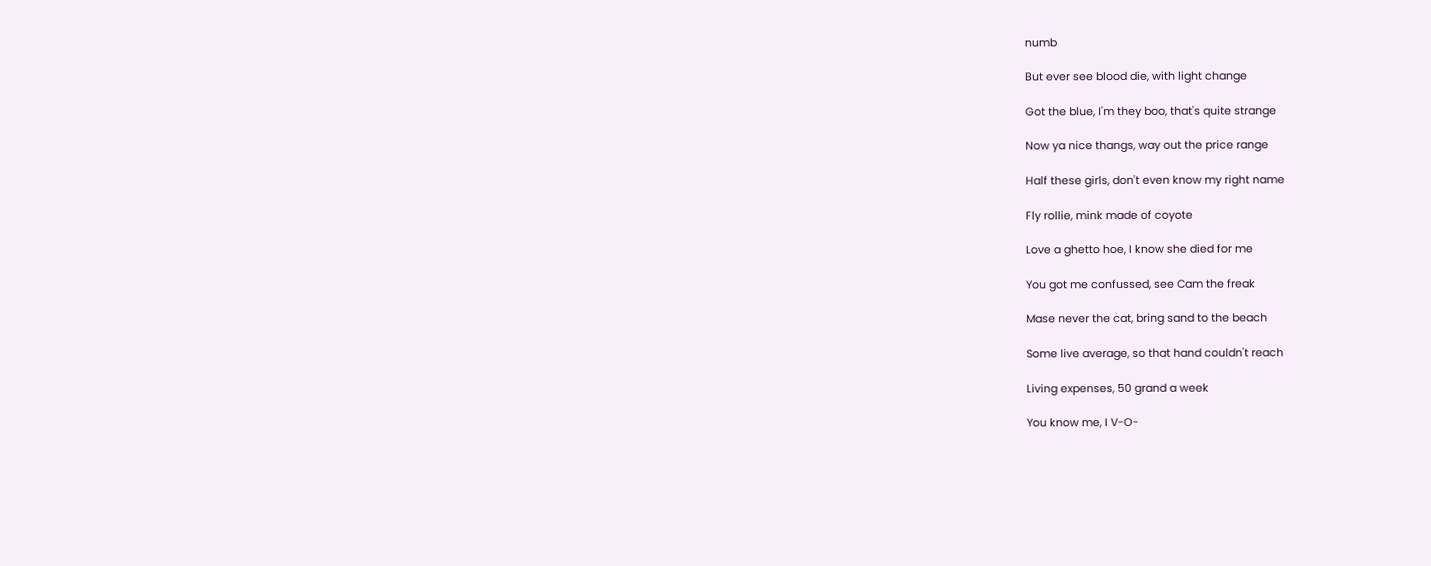numb

But ever see blood die, with light change

Got the blue, I'm they boo, that's quite strange

Now ya nice thangs, way out the price range

Half these girls, don't even know my right name

Fly rollie, mink made of coyote

Love a ghetto hoe, I know she died for me

You got me confussed, see Cam the freak

Mase never the cat, bring sand to the beach

Some live average, so that hand couldn't reach

Living expenses, 50 grand a week

You know me, I V-O-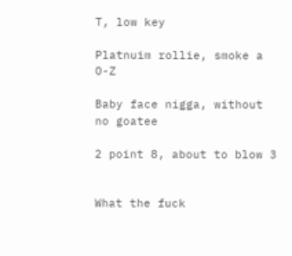T, low key

Platnuim rollie, smoke a O-Z

Baby face nigga, without no goatee

2 point 8, about to blow 3


What the fuck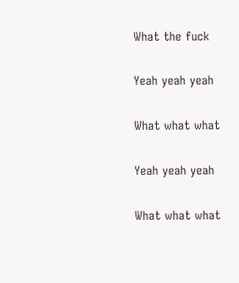What the fuck

Yeah yeah yeah

What what what

Yeah yeah yeah

What what what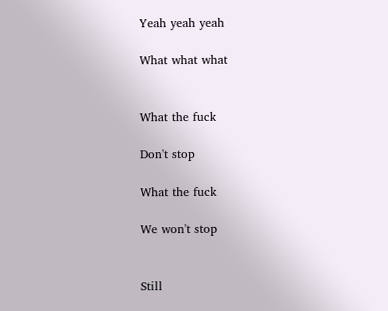Yeah yeah yeah

What what what


What the fuck

Don't stop

What the fuck

We won't stop


Still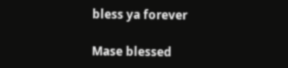bless ya forever

Mase blessed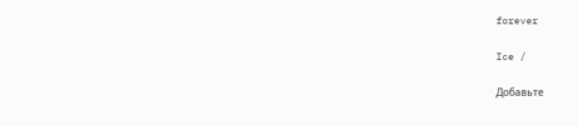forever

Ice /

Добавьте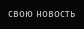свою новость